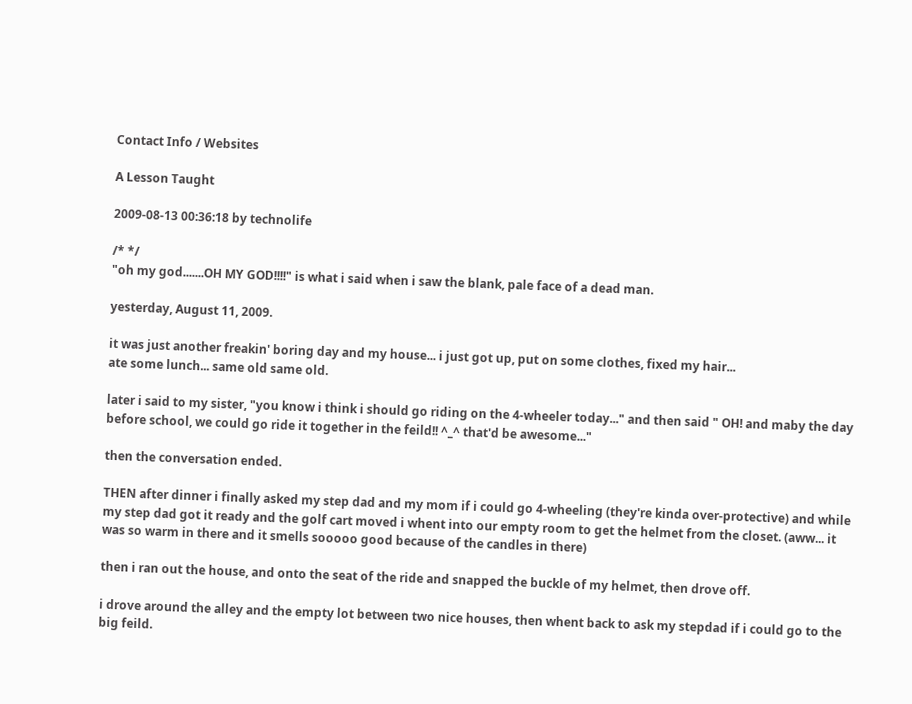Contact Info / Websites

A Lesson Taught

2009-08-13 00:36:18 by technolife

/* */
"oh my god.......OH MY GOD!!!!" is what i said when i saw the blank, pale face of a dead man.

yesterday, August 11, 2009.

it was just another freakin' boring day and my house... i just got up, put on some clothes, fixed my hair...
ate some lunch... same old same old.

later i said to my sister, "you know i think i should go riding on the 4-wheeler today..." and then said " OH! and maby the day before school, we could go ride it together in the feild!! ^_^ that'd be awesome..."

then the conversation ended.

THEN after dinner i finally asked my step dad and my mom if i could go 4-wheeling (they're kinda over-protective) and while my step dad got it ready and the golf cart moved i whent into our empty room to get the helmet from the closet. (aww... it was so warm in there and it smells sooooo good because of the candles in there)

then i ran out the house, and onto the seat of the ride and snapped the buckle of my helmet, then drove off.

i drove around the alley and the empty lot between two nice houses, then whent back to ask my stepdad if i could go to the big feild.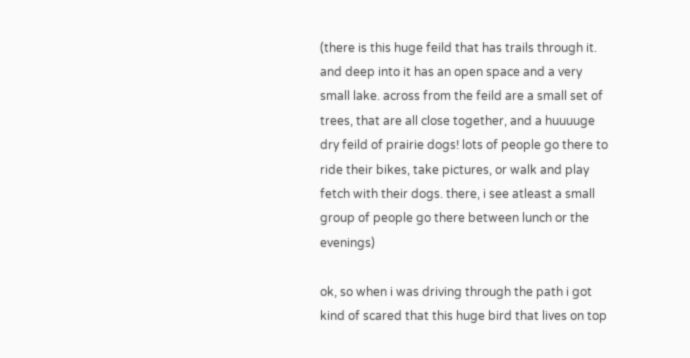(there is this huge feild that has trails through it. and deep into it has an open space and a very small lake. across from the feild are a small set of trees, that are all close together, and a huuuuge dry feild of prairie dogs! lots of people go there to ride their bikes, take pictures, or walk and play fetch with their dogs. there, i see atleast a small group of people go there between lunch or the evenings)

ok, so when i was driving through the path i got kind of scared that this huge bird that lives on top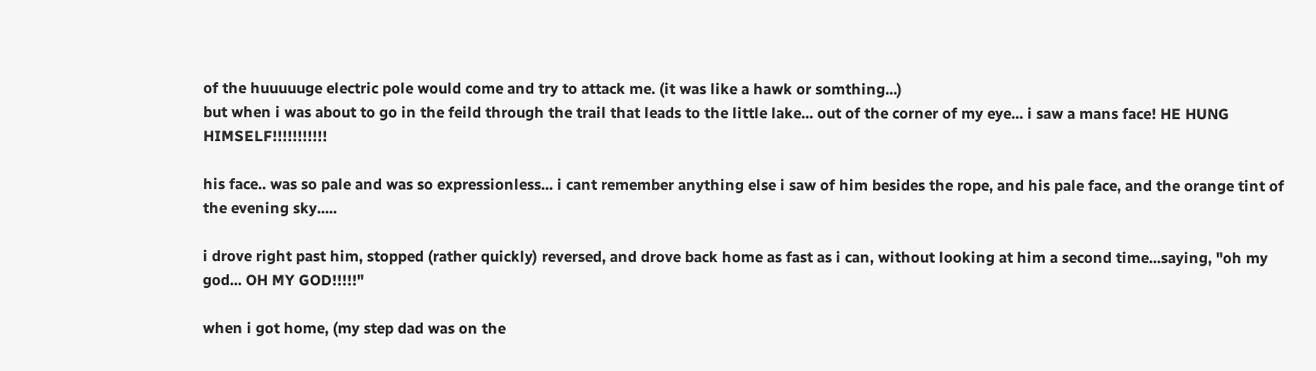of the huuuuuge electric pole would come and try to attack me. (it was like a hawk or somthing...)
but when i was about to go in the feild through the trail that leads to the little lake... out of the corner of my eye... i saw a mans face! HE HUNG HIMSELF!!!!!!!!!!!

his face.. was so pale and was so expressionless... i cant remember anything else i saw of him besides the rope, and his pale face, and the orange tint of the evening sky.....

i drove right past him, stopped (rather quickly) reversed, and drove back home as fast as i can, without looking at him a second time...saying, "oh my god... OH MY GOD!!!!!"

when i got home, (my step dad was on the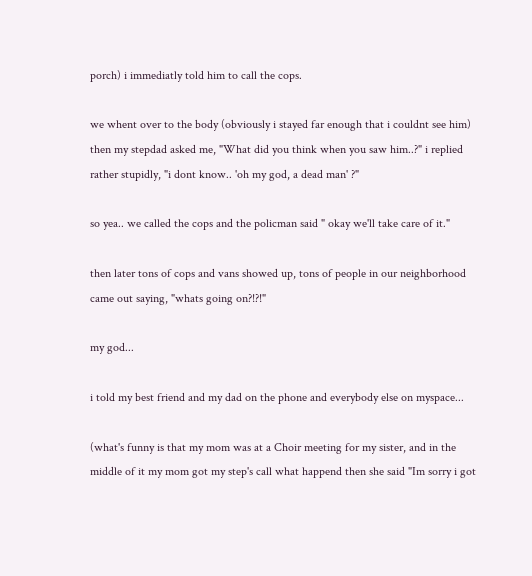porch) i immediatly told him to call the cops.

we whent over to the body (obviously i stayed far enough that i couldnt see him) then my stepdad asked me, "What did you think when you saw him..?" i replied rather stupidly, "i dont know.. 'oh my god, a dead man' ?"

so yea.. we called the cops and the policman said " okay we'll take care of it."

then later tons of cops and vans showed up, tons of people in our neighborhood came out saying, "whats going on?!?!"

my god...

i told my best friend and my dad on the phone and everybody else on myspace...

(what's funny is that my mom was at a Choir meeting for my sister, and in the middle of it my mom got my step's call what happend then she said "Im sorry i got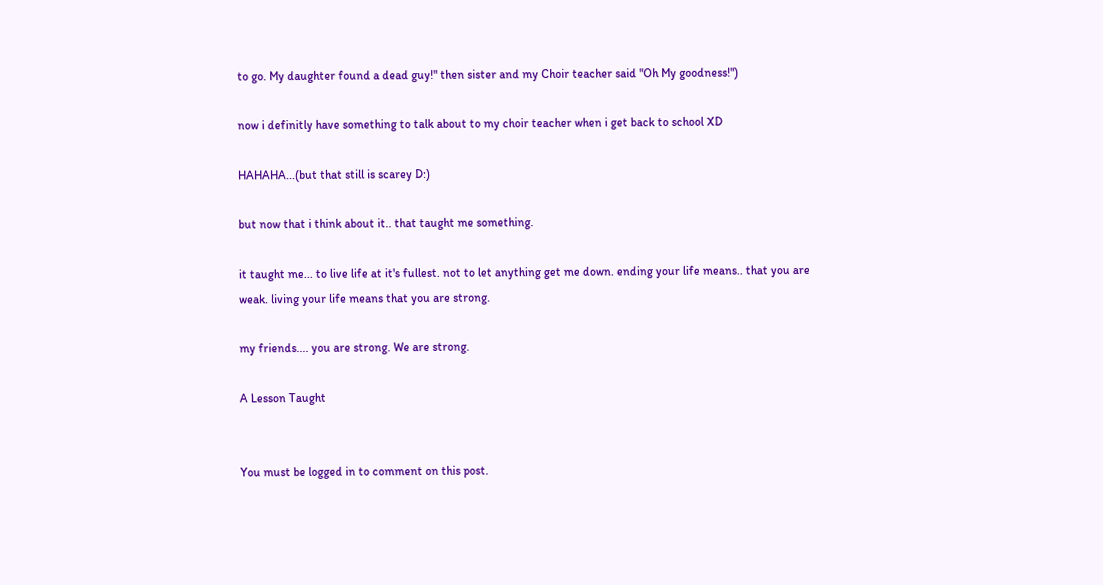to go. My daughter found a dead guy!" then sister and my Choir teacher said "Oh My goodness!")

now i definitly have something to talk about to my choir teacher when i get back to school XD

HAHAHA...(but that still is scarey D:)

but now that i think about it.. that taught me something.

it taught me... to live life at it's fullest. not to let anything get me down. ending your life means.. that you are weak. living your life means that you are strong.

my friends.... you are strong. We are strong.

A Lesson Taught


You must be logged in to comment on this post.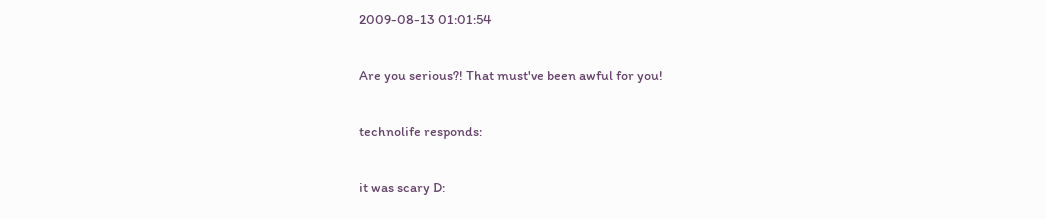2009-08-13 01:01:54

Are you serious?! That must've been awful for you!

technolife responds:

it was scary D: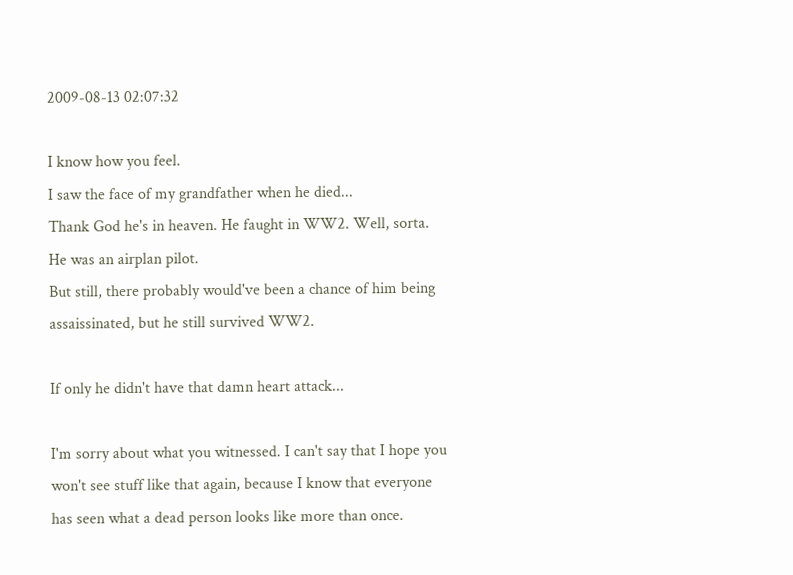2009-08-13 02:07:32

I know how you feel.
I saw the face of my grandfather when he died...
Thank God he's in heaven. He faught in WW2. Well, sorta. He was an airplan pilot.
But still, there probably would've been a chance of him being assaissinated, but he still survived WW2.

If only he didn't have that damn heart attack...

I'm sorry about what you witnessed. I can't say that I hope you won't see stuff like that again, because I know that everyone has seen what a dead person looks like more than once.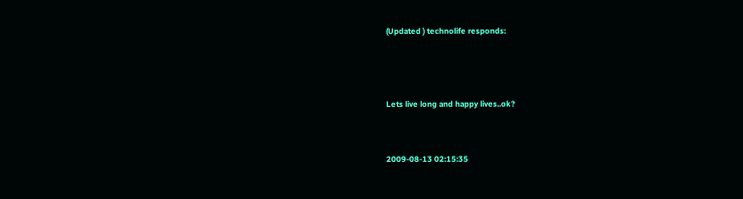(Updated ) technolife responds:



Lets live long and happy lives..ok?


2009-08-13 02:15:35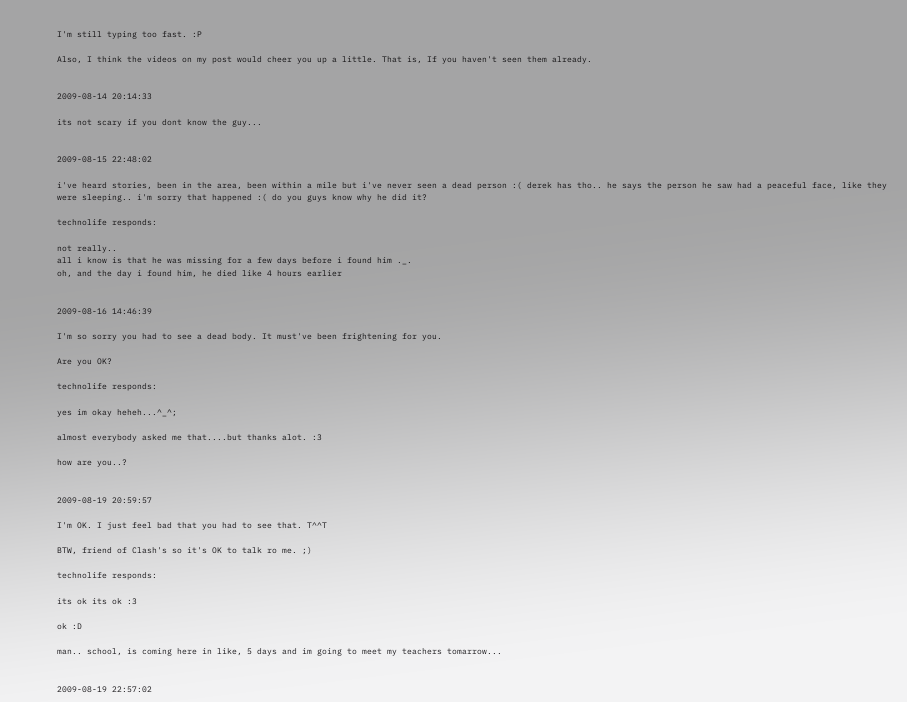I'm still typing too fast. :P

Also, I think the videos on my post would cheer you up a little. That is, If you haven't seen them already.


2009-08-14 20:14:33

its not scary if you dont know the guy...


2009-08-15 22:48:02

i've heard stories, been in the area, been within a mile but i've never seen a dead person :( derek has tho.. he says the person he saw had a peaceful face, like they were sleeping.. i'm sorry that happened :( do you guys know why he did it?

technolife responds:

not really..
all i know is that he was missing for a few days before i found him ._.
oh, and the day i found him, he died like 4 hours earlier


2009-08-16 14:46:39

I'm so sorry you had to see a dead body. It must've been frightening for you.

Are you OK?

technolife responds:

yes im okay heheh...^_^;

almost everybody asked me that....but thanks alot. :3

how are you..?


2009-08-19 20:59:57

I'm OK. I just feel bad that you had to see that. T^^T

BTW, friend of Clash's so it's OK to talk ro me. ;)

technolife responds:

its ok its ok :3

ok :D

man.. school, is coming here in like, 5 days and im going to meet my teachers tomarrow...


2009-08-19 22:57:02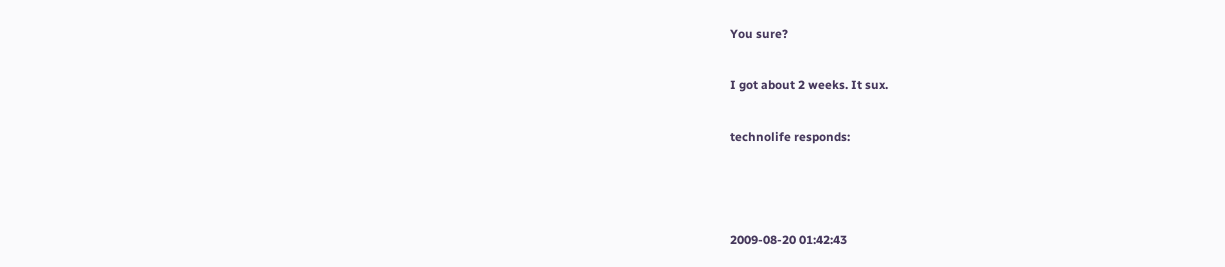You sure?

I got about 2 weeks. It sux.

technolife responds:



2009-08-20 01:42:43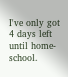I've only got 4 days left until home-school.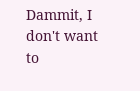Dammit, I don't want to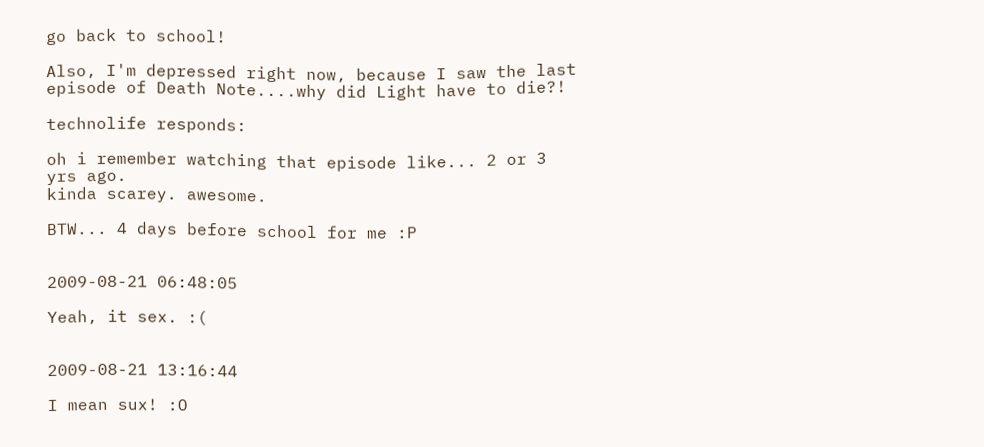go back to school!

Also, I'm depressed right now, because I saw the last episode of Death Note....why did Light have to die?!

technolife responds:

oh i remember watching that episode like... 2 or 3 yrs ago.
kinda scarey. awesome.

BTW... 4 days before school for me :P


2009-08-21 06:48:05

Yeah, it sex. :(


2009-08-21 13:16:44

I mean sux! :O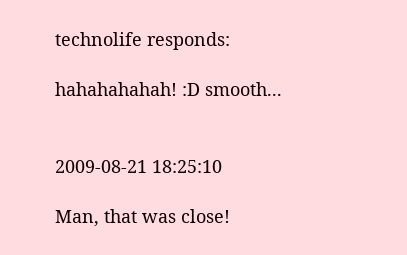technolife responds:

hahahahahah! :D smooth...


2009-08-21 18:25:10

Man, that was close!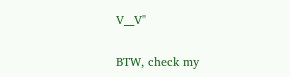V__V"

BTW, check my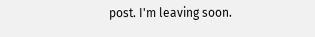post. I'm leaving soon.